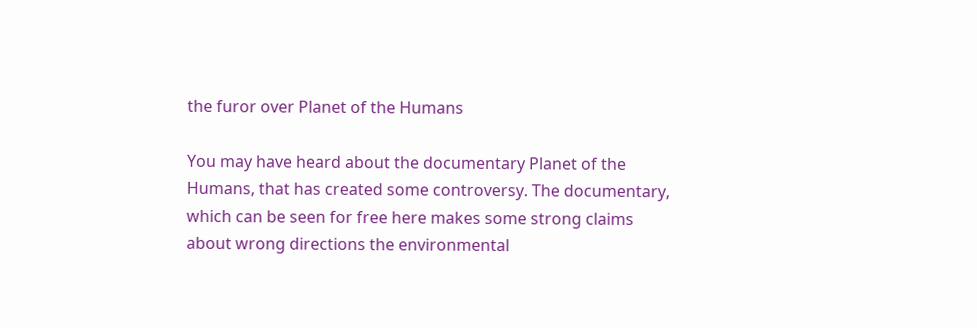the furor over Planet of the Humans

You may have heard about the documentary Planet of the Humans, that has created some controversy. The documentary, which can be seen for free here makes some strong claims about wrong directions the environmental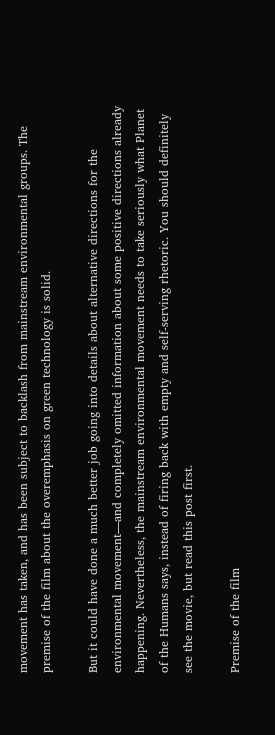movement has taken, and has been subject to backlash from mainstream environmental groups. The premise of the film about the overemphasis on green technology is solid.

But it could have done a much better job going into details about alternative directions for the environmental movement—and completely omitted information about some positive directions already happening. Nevertheless, the mainstream environmental movement needs to take seriously what Planet of the Humans says, instead of firing back with empty and self-serving rhetoric. You should definitely see the movie, but read this post first.

Premise of the film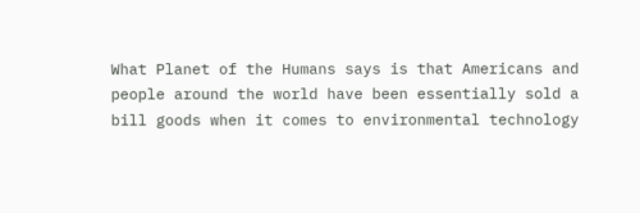What Planet of the Humans says is that Americans and people around the world have been essentially sold a bill goods when it comes to environmental technology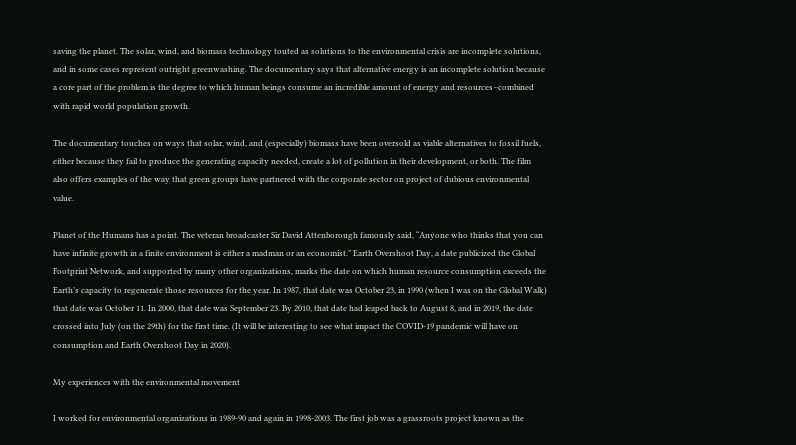saving the planet. The solar, wind, and biomass technology touted as solutions to the environmental crisis are incomplete solutions, and in some cases represent outright greenwashing. The documentary says that alternative energy is an incomplete solution because a core part of the problem is the degree to which human beings consume an incredible amount of energy and resources–combined with rapid world population growth.

The documentary touches on ways that solar, wind, and (especially) biomass have been oversold as viable alternatives to fossil fuels, either because they fail to produce the generating capacity needed, create a lot of pollution in their development, or both. The film also offers examples of the way that green groups have partnered with the corporate sector on project of dubious environmental value.

Planet of the Humans has a point. The veteran broadcaster Sir David Attenborough famously said, “Anyone who thinks that you can have infinite growth in a finite environment is either a madman or an economist.” Earth Overshoot Day, a date publicized the Global Footprint Network, and supported by many other organizations, marks the date on which human resource consumption exceeds the Earth’s capacity to regenerate those resources for the year. In 1987, that date was October 23, in 1990 (when I was on the Global Walk) that date was October 11. In 2000, that date was September 23. By 2010, that date had leaped back to August 8, and in 2019, the date crossed into July (on the 29th) for the first time. (It will be interesting to see what impact the COVID-19 pandemic will have on consumption and Earth Overshoot Day in 2020).

My experiences with the environmental movement

I worked for environmental organizations in 1989-90 and again in 1998-2003. The first job was a grassroots project known as the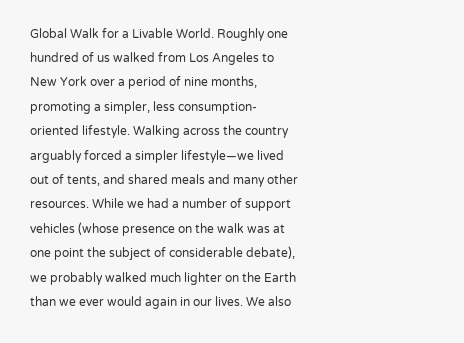Global Walk for a Livable World. Roughly one hundred of us walked from Los Angeles to New York over a period of nine months, promoting a simpler, less consumption-oriented lifestyle. Walking across the country arguably forced a simpler lifestyle—we lived out of tents, and shared meals and many other resources. While we had a number of support vehicles (whose presence on the walk was at one point the subject of considerable debate), we probably walked much lighter on the Earth than we ever would again in our lives. We also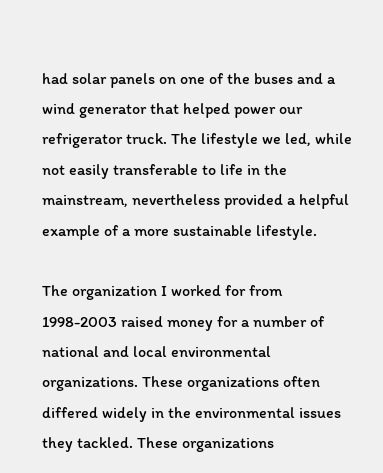had solar panels on one of the buses and a wind generator that helped power our refrigerator truck. The lifestyle we led, while not easily transferable to life in the mainstream, nevertheless provided a helpful example of a more sustainable lifestyle.

The organization I worked for from 1998-2003 raised money for a number of national and local environmental organizations. These organizations often differed widely in the environmental issues they tackled. These organizations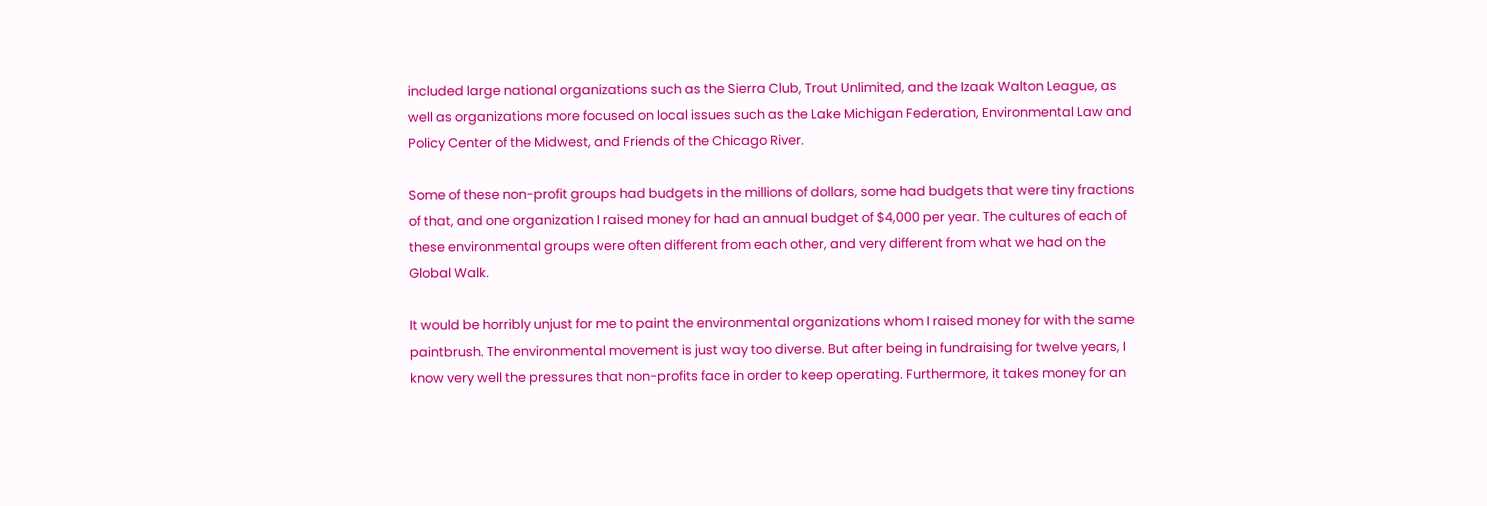included large national organizations such as the Sierra Club, Trout Unlimited, and the Izaak Walton League, as well as organizations more focused on local issues such as the Lake Michigan Federation, Environmental Law and Policy Center of the Midwest, and Friends of the Chicago River.

Some of these non-profit groups had budgets in the millions of dollars, some had budgets that were tiny fractions of that, and one organization I raised money for had an annual budget of $4,000 per year. The cultures of each of these environmental groups were often different from each other, and very different from what we had on the Global Walk.

It would be horribly unjust for me to paint the environmental organizations whom I raised money for with the same paintbrush. The environmental movement is just way too diverse. But after being in fundraising for twelve years, I know very well the pressures that non-profits face in order to keep operating. Furthermore, it takes money for an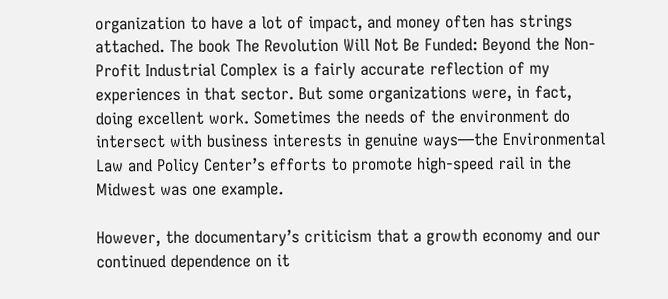organization to have a lot of impact, and money often has strings attached. The book The Revolution Will Not Be Funded: Beyond the Non-Profit Industrial Complex is a fairly accurate reflection of my experiences in that sector. But some organizations were, in fact, doing excellent work. Sometimes the needs of the environment do intersect with business interests in genuine ways—the Environmental Law and Policy Center’s efforts to promote high-speed rail in the Midwest was one example.

However, the documentary’s criticism that a growth economy and our continued dependence on it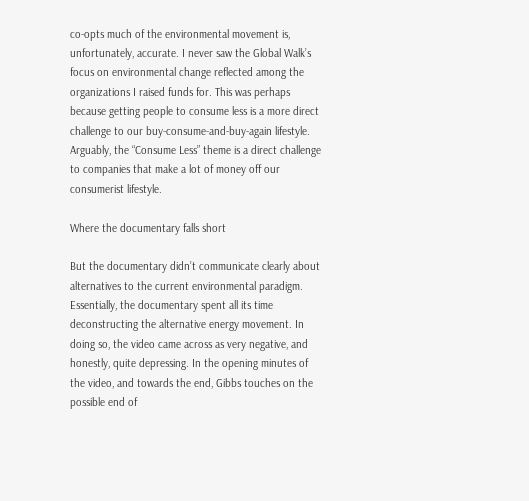co-opts much of the environmental movement is, unfortunately, accurate. I never saw the Global Walk’s focus on environmental change reflected among the organizations I raised funds for. This was perhaps because getting people to consume less is a more direct challenge to our buy-consume-and-buy-again lifestyle. Arguably, the “Consume Less” theme is a direct challenge to companies that make a lot of money off our consumerist lifestyle.

Where the documentary falls short

But the documentary didn’t communicate clearly about alternatives to the current environmental paradigm. Essentially, the documentary spent all its time deconstructing the alternative energy movement. In doing so, the video came across as very negative, and honestly, quite depressing. In the opening minutes of the video, and towards the end, Gibbs touches on the possible end of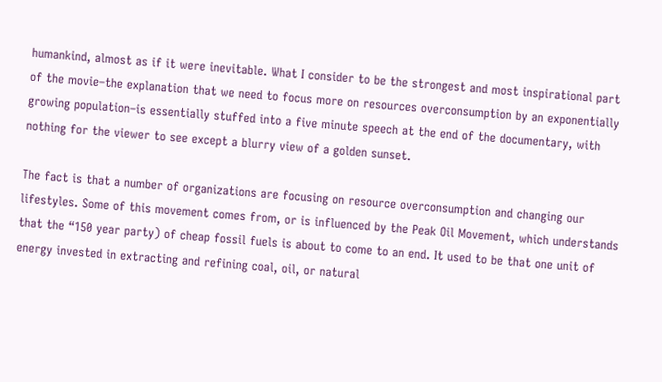humankind, almost as if it were inevitable. What I consider to be the strongest and most inspirational part of the movie–the explanation that we need to focus more on resources overconsumption by an exponentially growing population–is essentially stuffed into a five minute speech at the end of the documentary, with nothing for the viewer to see except a blurry view of a golden sunset.

The fact is that a number of organizations are focusing on resource overconsumption and changing our lifestyles. Some of this movement comes from, or is influenced by the Peak Oil Movement, which understands that the “150 year party) of cheap fossil fuels is about to come to an end. It used to be that one unit of energy invested in extracting and refining coal, oil, or natural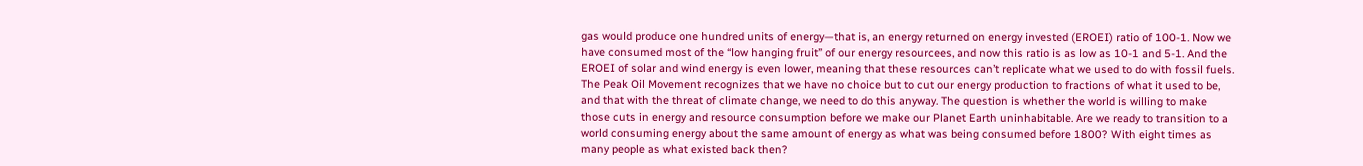gas would produce one hundred units of energy—that is, an energy returned on energy invested (EROEI) ratio of 100-1. Now we have consumed most of the “low hanging fruit” of our energy resourcees, and now this ratio is as low as 10-1 and 5-1. And the EROEI of solar and wind energy is even lower, meaning that these resources can’t replicate what we used to do with fossil fuels. The Peak Oil Movement recognizes that we have no choice but to cut our energy production to fractions of what it used to be, and that with the threat of climate change, we need to do this anyway. The question is whether the world is willing to make those cuts in energy and resource consumption before we make our Planet Earth uninhabitable. Are we ready to transition to a world consuming energy about the same amount of energy as what was being consumed before 1800? With eight times as many people as what existed back then?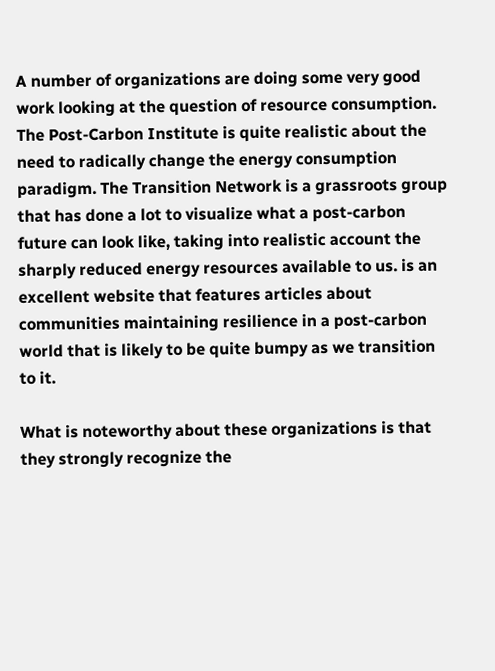A number of organizations are doing some very good work looking at the question of resource consumption. The Post-Carbon Institute is quite realistic about the need to radically change the energy consumption paradigm. The Transition Network is a grassroots group that has done a lot to visualize what a post-carbon future can look like, taking into realistic account the sharply reduced energy resources available to us. is an excellent website that features articles about communities maintaining resilience in a post-carbon world that is likely to be quite bumpy as we transition to it.

What is noteworthy about these organizations is that they strongly recognize the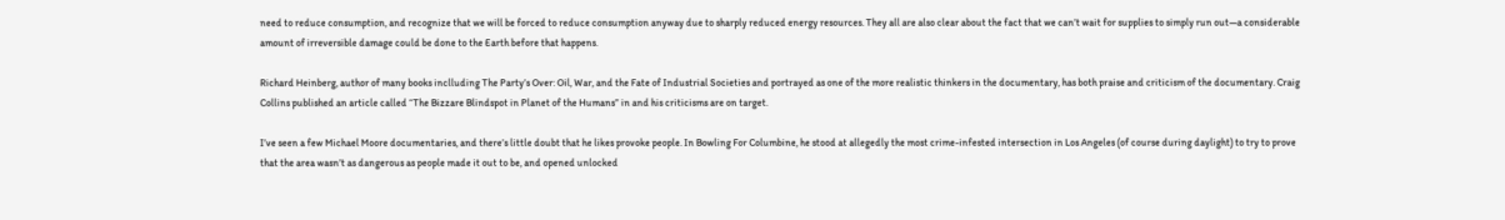need to reduce consumption, and recognize that we will be forced to reduce consumption anyway due to sharply reduced energy resources. They all are also clear about the fact that we can’t wait for supplies to simply run out—a considerable amount of irreversible damage could be done to the Earth before that happens.

Richard Heinberg, author of many books inclluding The Party’s Over: Oil, War, and the Fate of Industrial Societies and portrayed as one of the more realistic thinkers in the documentary, has both praise and criticism of the documentary. Craig Collins published an article called “The Bizzare Blindspot in Planet of the Humans” in and his criticisms are on target.

I’ve seen a few Michael Moore documentaries, and there’s little doubt that he likes provoke people. In Bowling For Columbine, he stood at allegedly the most crime-infested intersection in Los Angeles (of course during daylight) to try to prove that the area wasn’t as dangerous as people made it out to be, and opened unlocked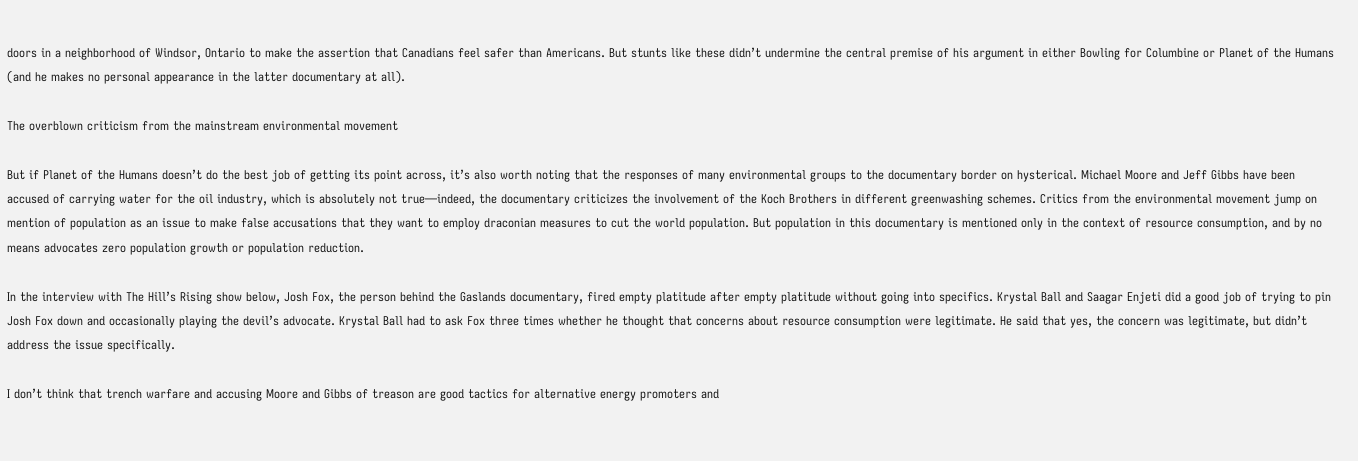doors in a neighborhood of Windsor, Ontario to make the assertion that Canadians feel safer than Americans. But stunts like these didn’t undermine the central premise of his argument in either Bowling for Columbine or Planet of the Humans (and he makes no personal appearance in the latter documentary at all).

The overblown criticism from the mainstream environmental movement

But if Planet of the Humans doesn’t do the best job of getting its point across, it’s also worth noting that the responses of many environmental groups to the documentary border on hysterical. Michael Moore and Jeff Gibbs have been accused of carrying water for the oil industry, which is absolutely not true—indeed, the documentary criticizes the involvement of the Koch Brothers in different greenwashing schemes. Critics from the environmental movement jump on mention of population as an issue to make false accusations that they want to employ draconian measures to cut the world population. But population in this documentary is mentioned only in the context of resource consumption, and by no means advocates zero population growth or population reduction.

In the interview with The Hill’s Rising show below, Josh Fox, the person behind the Gaslands documentary, fired empty platitude after empty platitude without going into specifics. Krystal Ball and Saagar Enjeti did a good job of trying to pin Josh Fox down and occasionally playing the devil’s advocate. Krystal Ball had to ask Fox three times whether he thought that concerns about resource consumption were legitimate. He said that yes, the concern was legitimate, but didn’t address the issue specifically.

I don’t think that trench warfare and accusing Moore and Gibbs of treason are good tactics for alternative energy promoters and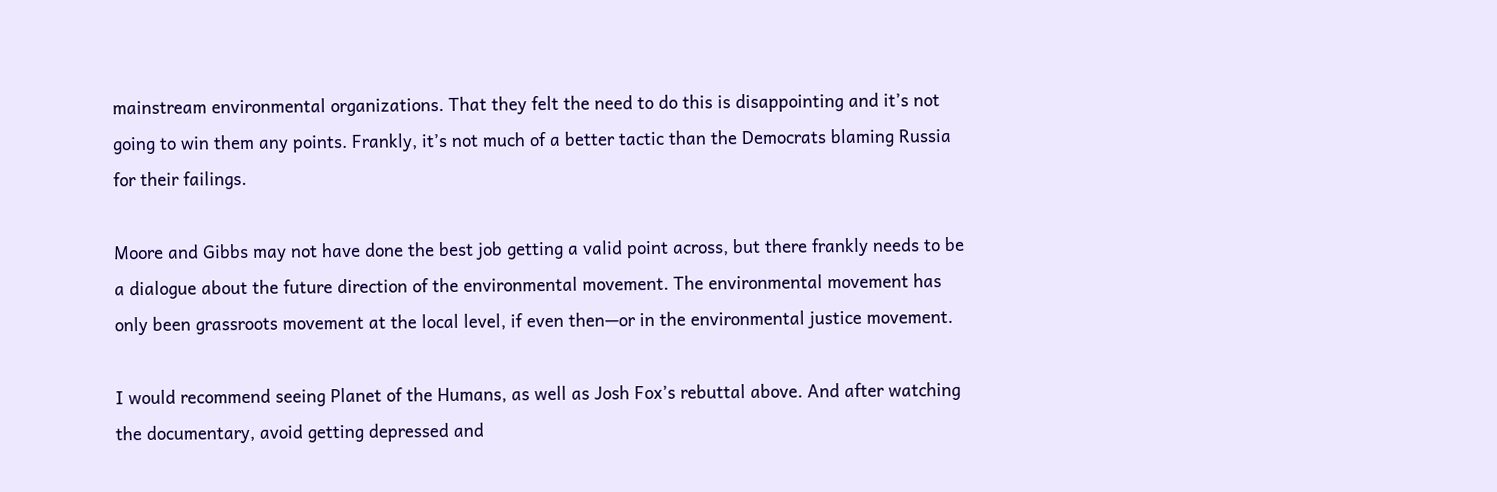mainstream environmental organizations. That they felt the need to do this is disappointing and it’s not going to win them any points. Frankly, it’s not much of a better tactic than the Democrats blaming Russia for their failings.

Moore and Gibbs may not have done the best job getting a valid point across, but there frankly needs to be a dialogue about the future direction of the environmental movement. The environmental movement has only been grassroots movement at the local level, if even then—or in the environmental justice movement.

I would recommend seeing Planet of the Humans, as well as Josh Fox’s rebuttal above. And after watching the documentary, avoid getting depressed and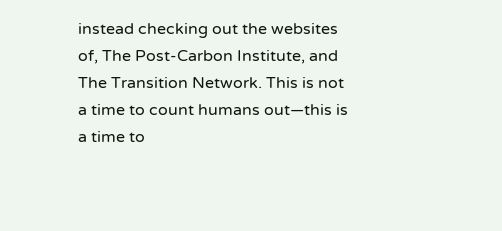instead checking out the websites of, The Post-Carbon Institute, and The Transition Network. This is not a time to count humans out—this is a time to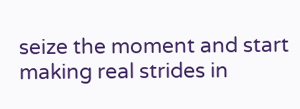seize the moment and start making real strides in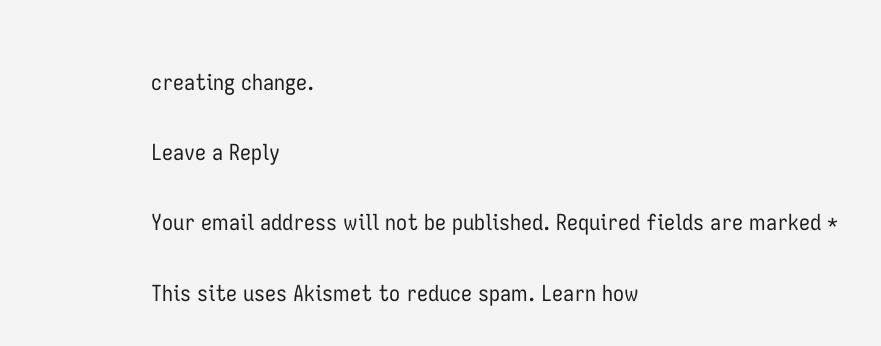creating change.

Leave a Reply

Your email address will not be published. Required fields are marked *

This site uses Akismet to reduce spam. Learn how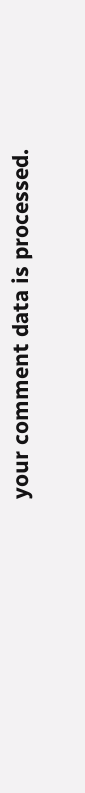your comment data is processed.